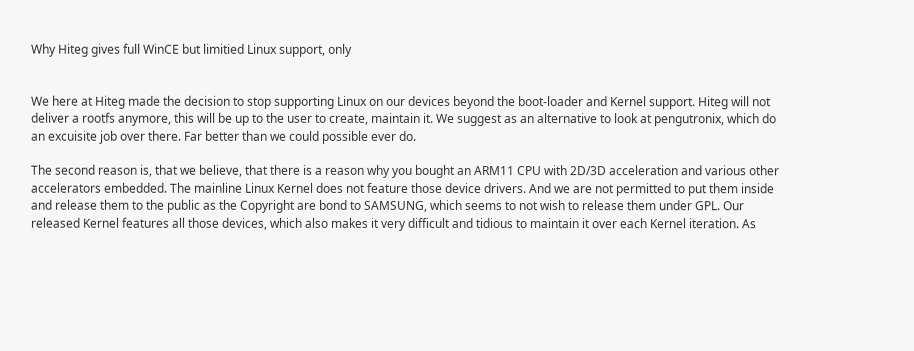Why Hiteg gives full WinCE but limitied Linux support, only


We here at Hiteg made the decision to stop supporting Linux on our devices beyond the boot-loader and Kernel support. Hiteg will not deliver a rootfs anymore, this will be up to the user to create, maintain it. We suggest as an alternative to look at pengutronix, which do an excuisite job over there. Far better than we could possible ever do.

The second reason is, that we believe, that there is a reason why you bought an ARM11 CPU with 2D/3D acceleration and various other accelerators embedded. The mainline Linux Kernel does not feature those device drivers. And we are not permitted to put them inside and release them to the public as the Copyright are bond to SAMSUNG, which seems to not wish to release them under GPL. Our released Kernel features all those devices, which also makes it very difficult and tidious to maintain it over each Kernel iteration. As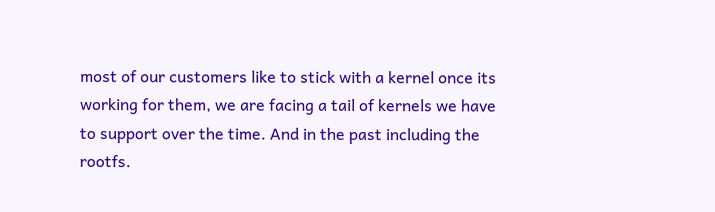most of our customers like to stick with a kernel once its working for them, we are facing a tail of kernels we have to support over the time. And in the past including the rootfs.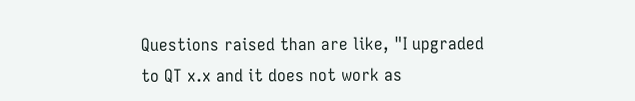Questions raised than are like, "I upgraded to QT x.x and it does not work as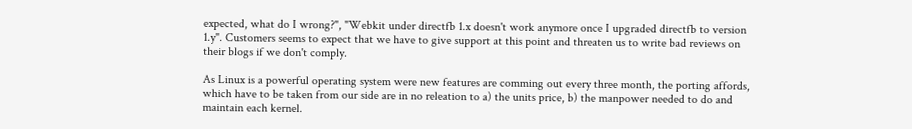expected, what do I wrong?", "Webkit under directfb 1.x doesn't work anymore once I upgraded directfb to version 1.y". Customers seems to expect that we have to give support at this point and threaten us to write bad reviews on their blogs if we don't comply.

As Linux is a powerful operating system were new features are comming out every three month, the porting affords, which have to be taken from our side are in no releation to a) the units price, b) the manpower needed to do and maintain each kernel.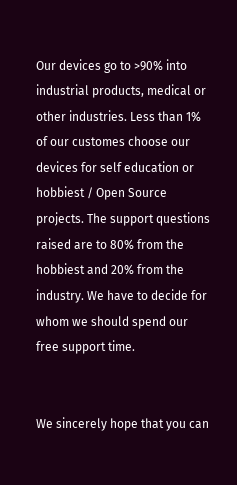Our devices go to >90% into industrial products, medical or other industries. Less than 1% of our customes choose our devices for self education or hobbiest / Open Source projects. The support questions raised are to 80% from the hobbiest and 20% from the industry. We have to decide for whom we should spend our free support time.


We sincerely hope that you can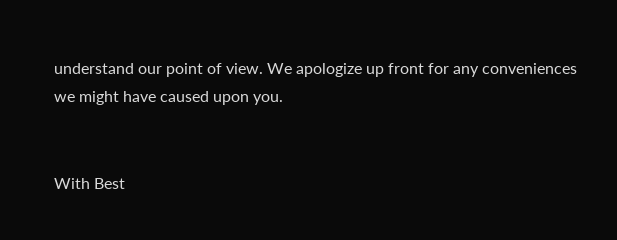understand our point of view. We apologize up front for any conveniences we might have caused upon you.


With Best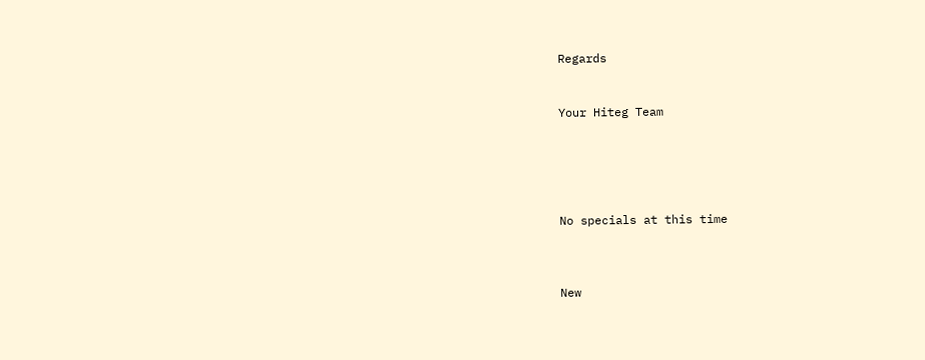Regards


Your Hiteg Team





No specials at this time



New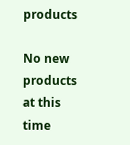products

No new products at this time